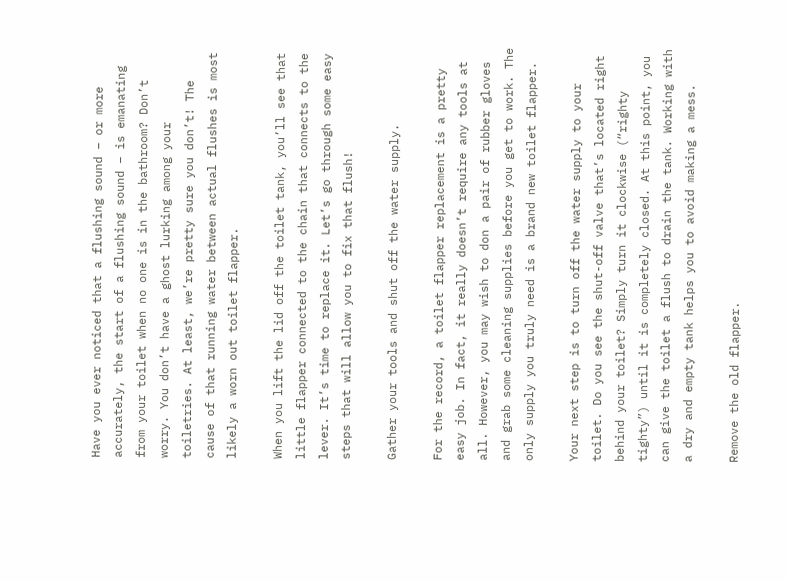Have you ever noticed that a flushing sound – or more accurately, the start of a flushing sound – is emanating from your toilet when no one is in the bathroom? Don’t worry. You don’t have a ghost lurking among your toiletries. At least, we’re pretty sure you don’t! The cause of that running water between actual flushes is most likely a worn out toilet flapper.

When you lift the lid off the toilet tank, you’ll see that little flapper connected to the chain that connects to the lever. It’s time to replace it. Let’s go through some easy steps that will allow you to fix that flush!

Gather your tools and shut off the water supply.

For the record, a toilet flapper replacement is a pretty easy job. In fact, it really doesn’t require any tools at all. However, you may wish to don a pair of rubber gloves and grab some cleaning supplies before you get to work. The only supply you truly need is a brand new toilet flapper.

Your next step is to turn off the water supply to your toilet. Do you see the shut-off valve that’s located right behind your toilet? Simply turn it clockwise (“righty tighty”) until it is completely closed. At this point, you can give the toilet a flush to drain the tank. Working with a dry and empty tank helps you to avoid making a mess.

Remove the old flapper.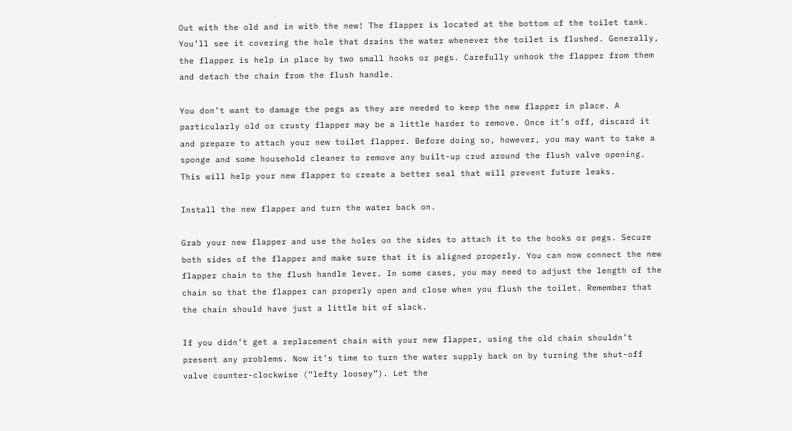Out with the old and in with the new! The flapper is located at the bottom of the toilet tank. You’ll see it covering the hole that drains the water whenever the toilet is flushed. Generally, the flapper is help in place by two small hooks or pegs. Carefully unhook the flapper from them and detach the chain from the flush handle.

You don’t want to damage the pegs as they are needed to keep the new flapper in place. A particularly old or crusty flapper may be a little harder to remove. Once it’s off, discard it and prepare to attach your new toilet flapper. Before doing so, however, you may want to take a sponge and some household cleaner to remove any built-up crud around the flush valve opening. This will help your new flapper to create a better seal that will prevent future leaks.

Install the new flapper and turn the water back on.

Grab your new flapper and use the holes on the sides to attach it to the hooks or pegs. Secure both sides of the flapper and make sure that it is aligned properly. You can now connect the new flapper chain to the flush handle lever. In some cases, you may need to adjust the length of the chain so that the flapper can properly open and close when you flush the toilet. Remember that the chain should have just a little bit of slack.

If you didn’t get a replacement chain with your new flapper, using the old chain shouldn’t present any problems. Now it’s time to turn the water supply back on by turning the shut-off valve counter-clockwise (“lefty loosey”). Let the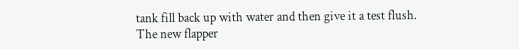tank fill back up with water and then give it a test flush. The new flapper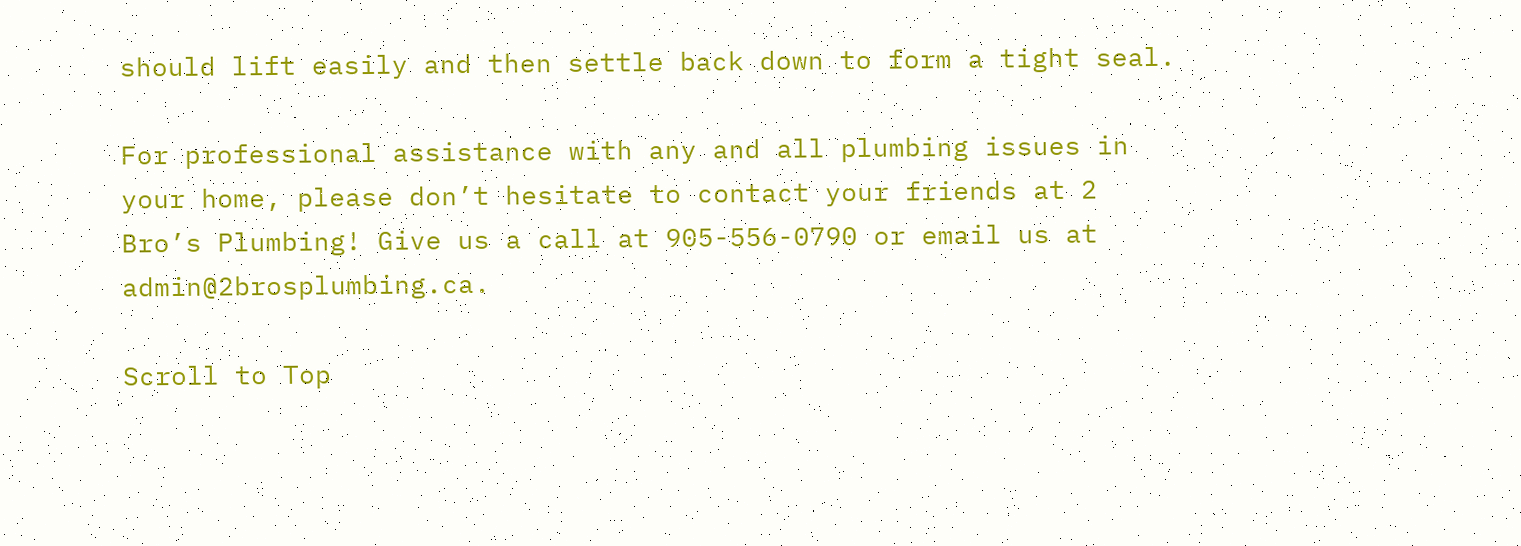should lift easily and then settle back down to form a tight seal.

For professional assistance with any and all plumbing issues in your home, please don’t hesitate to contact your friends at 2 Bro’s Plumbing! Give us a call at 905-556-0790 or email us at admin@2brosplumbing.ca.

Scroll to Top